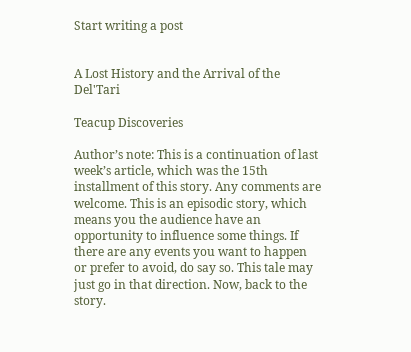Start writing a post


A Lost History and the Arrival of the Del'Tari

Teacup Discoveries

Author’s note: This is a continuation of last week’s article, which was the 15th installment of this story. Any comments are welcome. This is an episodic story, which means you the audience have an opportunity to influence some things. If there are any events you want to happen or prefer to avoid, do say so. This tale may just go in that direction. Now, back to the story.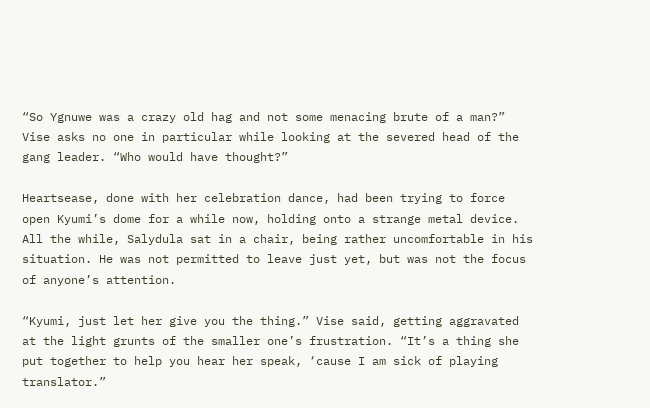“So Ygnuwe was a crazy old hag and not some menacing brute of a man?” Vise asks no one in particular while looking at the severed head of the gang leader. “Who would have thought?”

Heartsease, done with her celebration dance, had been trying to force open Kyumi’s dome for a while now, holding onto a strange metal device. All the while, Salydula sat in a chair, being rather uncomfortable in his situation. He was not permitted to leave just yet, but was not the focus of anyone’s attention.

“Kyumi, just let her give you the thing.” Vise said, getting aggravated at the light grunts of the smaller one’s frustration. “It’s a thing she put together to help you hear her speak, ‘cause I am sick of playing translator.”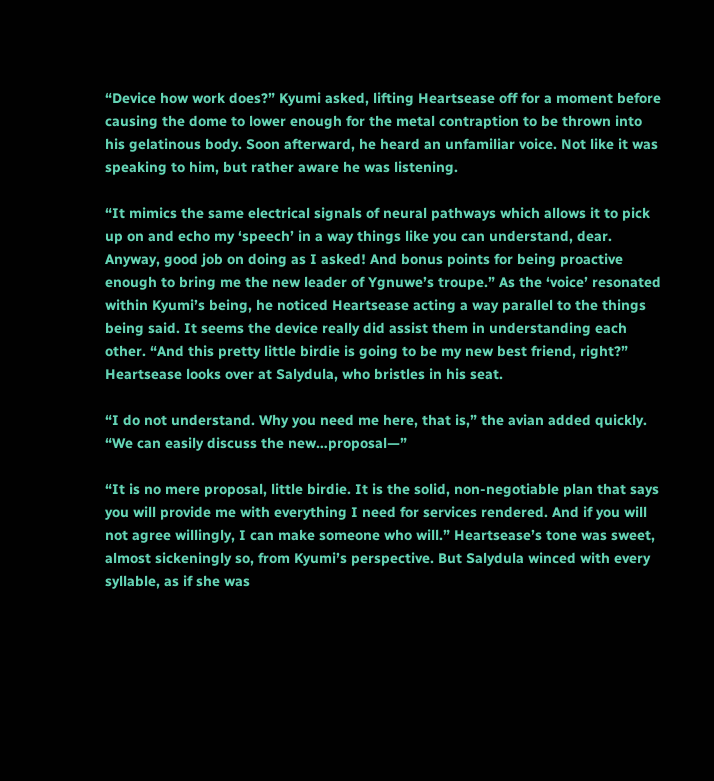“Device how work does?” Kyumi asked, lifting Heartsease off for a moment before causing the dome to lower enough for the metal contraption to be thrown into his gelatinous body. Soon afterward, he heard an unfamiliar voice. Not like it was speaking to him, but rather aware he was listening.

“It mimics the same electrical signals of neural pathways which allows it to pick up on and echo my ‘speech’ in a way things like you can understand, dear. Anyway, good job on doing as I asked! And bonus points for being proactive enough to bring me the new leader of Ygnuwe’s troupe.” As the ‘voice’ resonated within Kyumi’s being, he noticed Heartsease acting a way parallel to the things being said. It seems the device really did assist them in understanding each other. “And this pretty little birdie is going to be my new best friend, right?” Heartsease looks over at Salydula, who bristles in his seat.

“I do not understand. Why you need me here, that is,” the avian added quickly. “We can easily discuss the new…proposal—”

“It is no mere proposal, little birdie. It is the solid, non-negotiable plan that says you will provide me with everything I need for services rendered. And if you will not agree willingly, I can make someone who will.” Heartsease’s tone was sweet, almost sickeningly so, from Kyumi’s perspective. But Salydula winced with every syllable, as if she was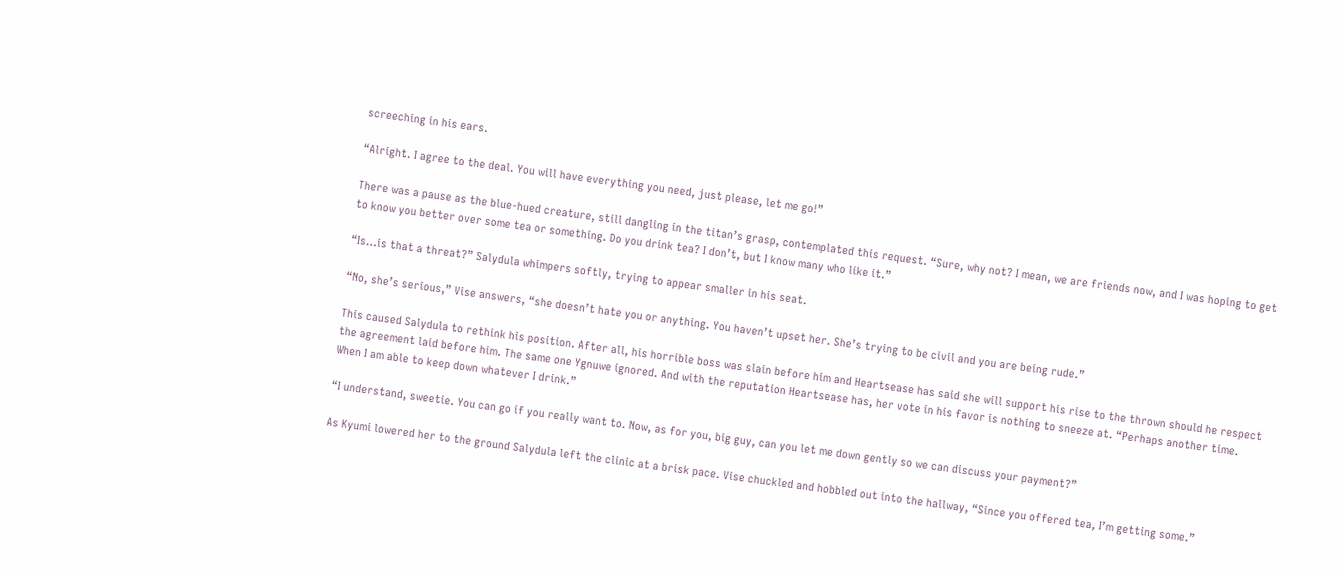screeching in his ears.

“Alright. I agree to the deal. You will have everything you need, just please, let me go!”

There was a pause as the blue-hued creature, still dangling in the titan’s grasp, contemplated this request. “Sure, why not? I mean, we are friends now, and I was hoping to get to know you better over some tea or something. Do you drink tea? I don’t, but I know many who like it.”

“Is…is that a threat?” Salydula whimpers softly, trying to appear smaller in his seat.

“No, she’s serious,” Vise answers, “she doesn’t hate you or anything. You haven’t upset her. She’s trying to be civil and you are being rude.”

This caused Salydula to rethink his position. After all, his horrible boss was slain before him and Heartsease has said she will support his rise to the thrown should he respect the agreement laid before him. The same one Ygnuwe ignored. And with the reputation Heartsease has, her vote in his favor is nothing to sneeze at. “Perhaps another time. When I am able to keep down whatever I drink.”

“I understand, sweetie. You can go if you really want to. Now, as for you, big guy, can you let me down gently so we can discuss your payment?”

As Kyumi lowered her to the ground Salydula left the clinic at a brisk pace. Vise chuckled and hobbled out into the hallway, “Since you offered tea, I’m getting some.”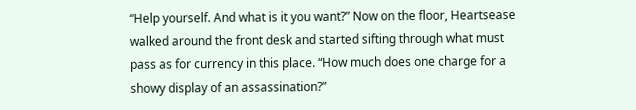“Help yourself. And what is it you want?” Now on the floor, Heartsease walked around the front desk and started sifting through what must pass as for currency in this place. “How much does one charge for a showy display of an assassination?”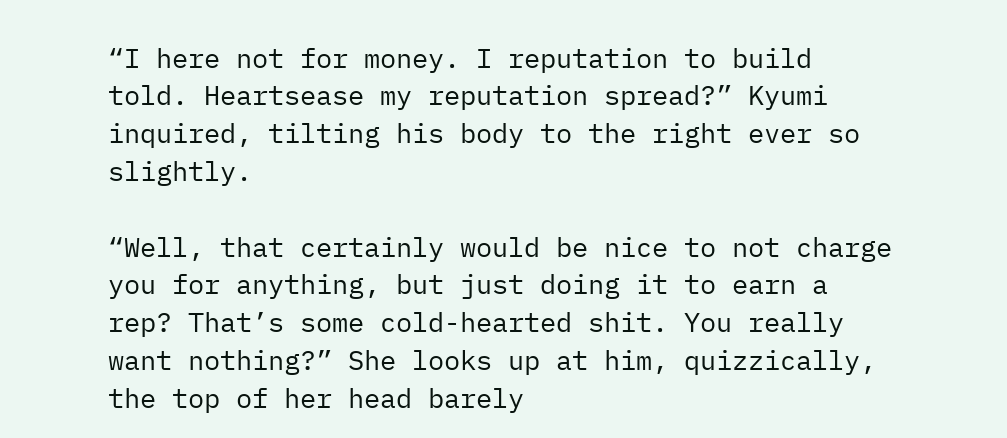“I here not for money. I reputation to build told. Heartsease my reputation spread?” Kyumi inquired, tilting his body to the right ever so slightly.

“Well, that certainly would be nice to not charge you for anything, but just doing it to earn a rep? That’s some cold-hearted shit. You really want nothing?” She looks up at him, quizzically, the top of her head barely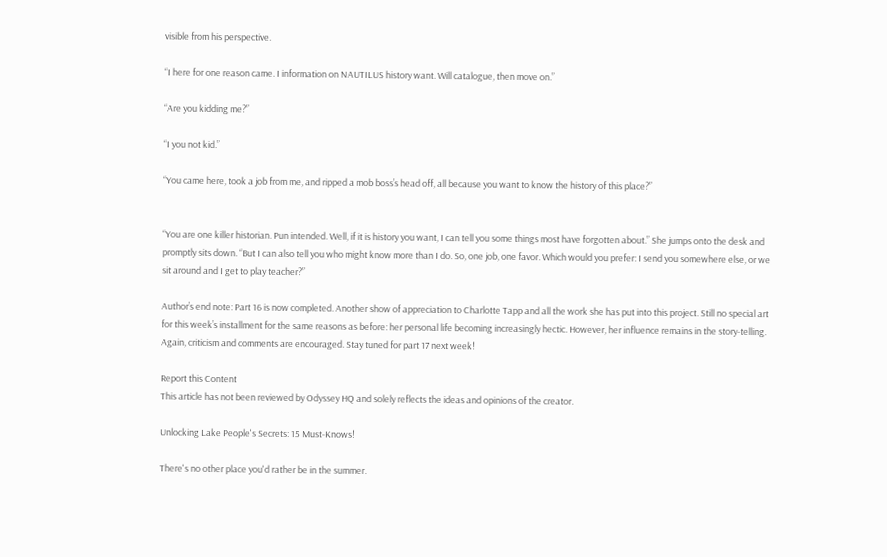visible from his perspective.

“I here for one reason came. I information on NAUTILUS history want. Will catalogue, then move on.”

“Are you kidding me?”

“I you not kid.”

“You came here, took a job from me, and ripped a mob boss’s head off, all because you want to know the history of this place?”


“You are one killer historian. Pun intended. Well, if it is history you want, I can tell you some things most have forgotten about.” She jumps onto the desk and promptly sits down. “But I can also tell you who might know more than I do. So, one job, one favor. Which would you prefer: I send you somewhere else, or we sit around and I get to play teacher?”

Author’s end note: Part 16 is now completed. Another show of appreciation to Charlotte Tapp and all the work she has put into this project. Still no special art for this week’s installment for the same reasons as before: her personal life becoming increasingly hectic. However, her influence remains in the story-telling. Again, criticism and comments are encouraged. Stay tuned for part 17 next week!

Report this Content
This article has not been reviewed by Odyssey HQ and solely reflects the ideas and opinions of the creator.

Unlocking Lake People's Secrets: 15 Must-Knows!

There's no other place you'd rather be in the summer.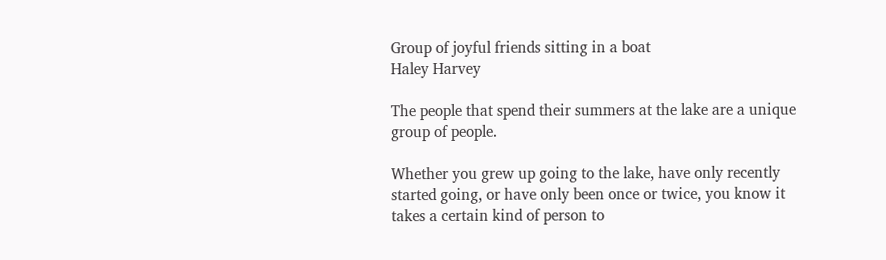Group of joyful friends sitting in a boat
Haley Harvey

The people that spend their summers at the lake are a unique group of people.

Whether you grew up going to the lake, have only recently started going, or have only been once or twice, you know it takes a certain kind of person to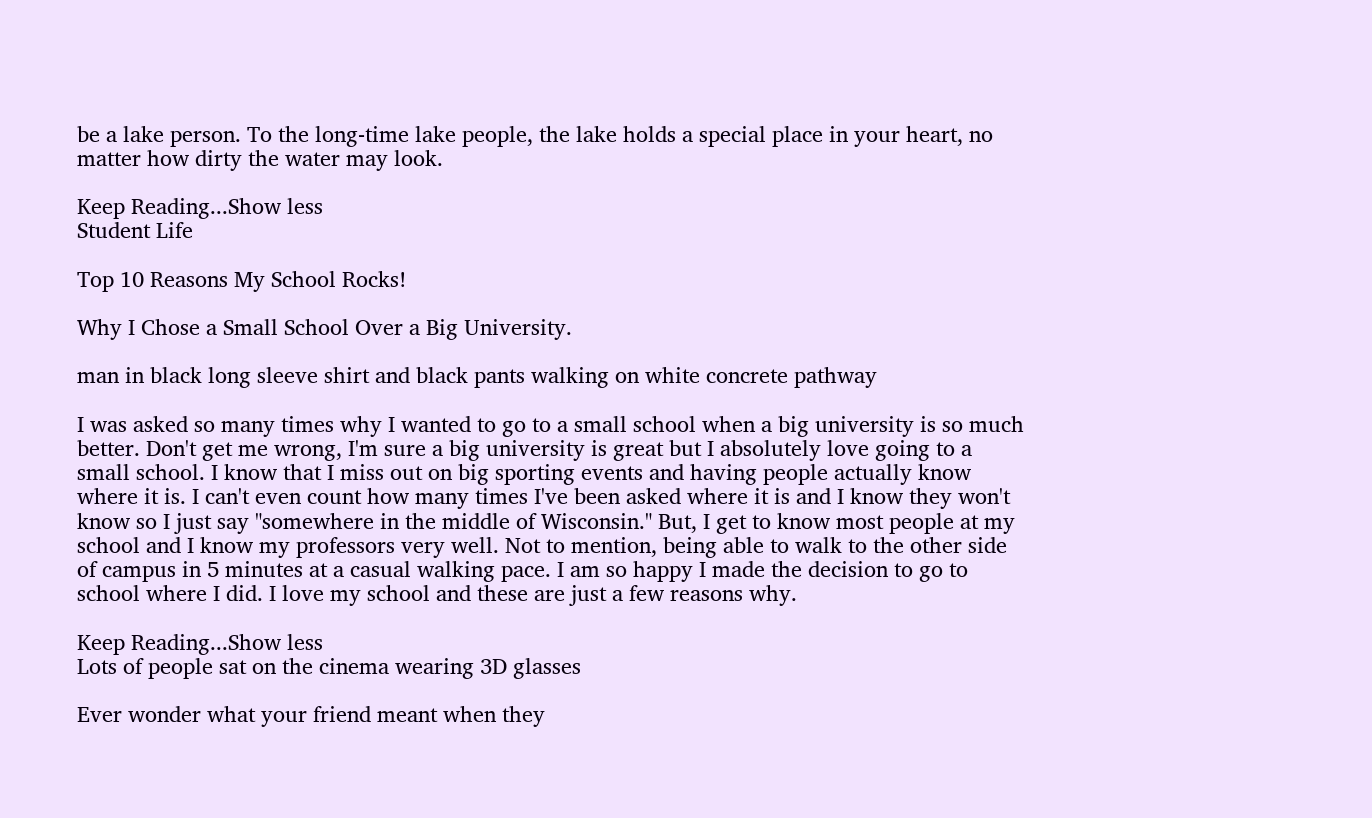be a lake person. To the long-time lake people, the lake holds a special place in your heart, no matter how dirty the water may look.

Keep Reading...Show less
Student Life

Top 10 Reasons My School Rocks!

Why I Chose a Small School Over a Big University.

man in black long sleeve shirt and black pants walking on white concrete pathway

I was asked so many times why I wanted to go to a small school when a big university is so much better. Don't get me wrong, I'm sure a big university is great but I absolutely love going to a small school. I know that I miss out on big sporting events and having people actually know where it is. I can't even count how many times I've been asked where it is and I know they won't know so I just say "somewhere in the middle of Wisconsin." But, I get to know most people at my school and I know my professors very well. Not to mention, being able to walk to the other side of campus in 5 minutes at a casual walking pace. I am so happy I made the decision to go to school where I did. I love my school and these are just a few reasons why.

Keep Reading...Show less
Lots of people sat on the cinema wearing 3D glasses

Ever wonder what your friend meant when they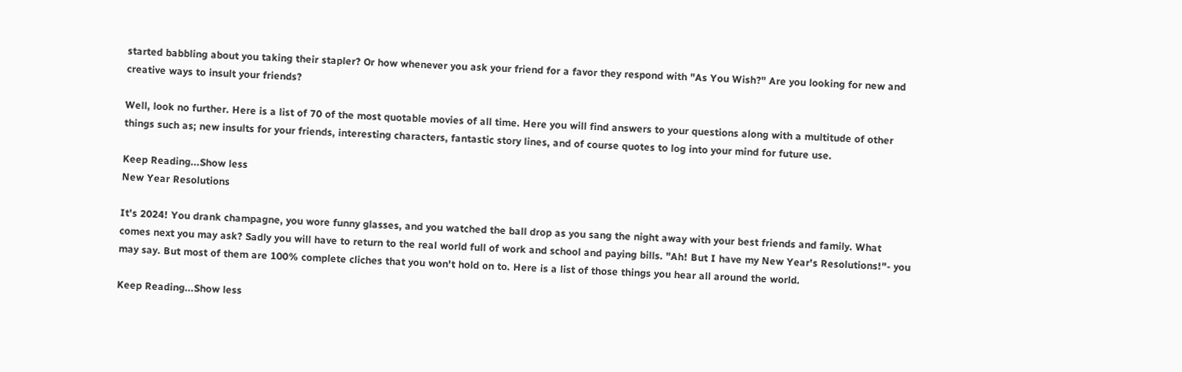started babbling about you taking their stapler? Or how whenever you ask your friend for a favor they respond with "As You Wish?" Are you looking for new and creative ways to insult your friends?

Well, look no further. Here is a list of 70 of the most quotable movies of all time. Here you will find answers to your questions along with a multitude of other things such as; new insults for your friends, interesting characters, fantastic story lines, and of course quotes to log into your mind for future use.

Keep Reading...Show less
New Year Resolutions

It's 2024! You drank champagne, you wore funny glasses, and you watched the ball drop as you sang the night away with your best friends and family. What comes next you may ask? Sadly you will have to return to the real world full of work and school and paying bills. "Ah! But I have my New Year's Resolutions!"- you may say. But most of them are 100% complete cliches that you won't hold on to. Here is a list of those things you hear all around the world.

Keep Reading...Show less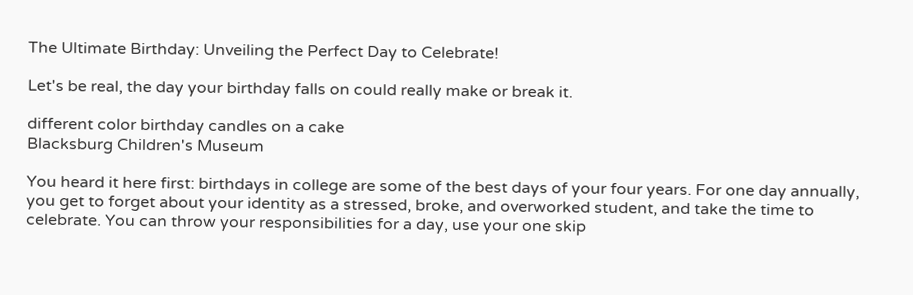The Ultimate Birthday: Unveiling the Perfect Day to Celebrate!

Let's be real, the day your birthday falls on could really make or break it.

different color birthday candles on a cake
Blacksburg Children's Museum

You heard it here first: birthdays in college are some of the best days of your four years. For one day annually, you get to forget about your identity as a stressed, broke, and overworked student, and take the time to celebrate. You can throw your responsibilities for a day, use your one skip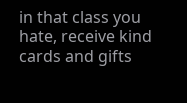in that class you hate, receive kind cards and gifts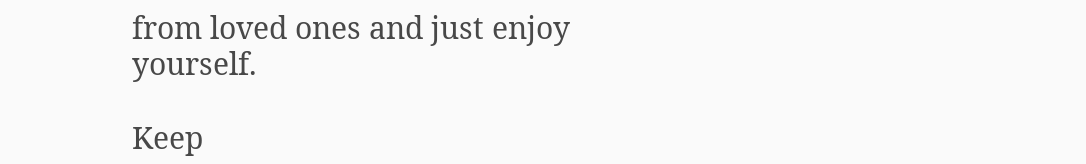from loved ones and just enjoy yourself.

Keep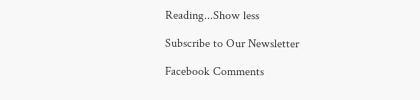Reading...Show less

Subscribe to Our Newsletter

Facebook Comments